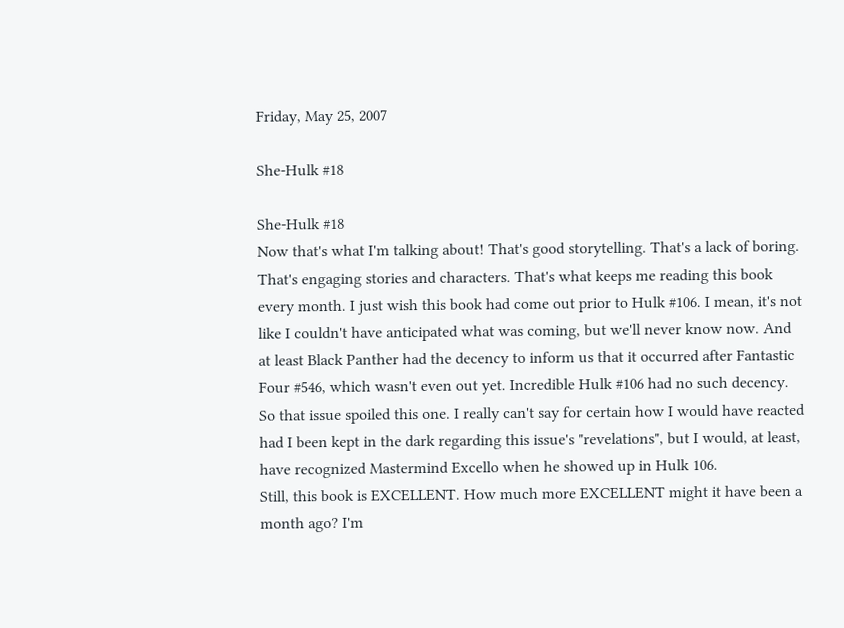Friday, May 25, 2007

She-Hulk #18

She-Hulk #18
Now that's what I'm talking about! That's good storytelling. That's a lack of boring. That's engaging stories and characters. That's what keeps me reading this book every month. I just wish this book had come out prior to Hulk #106. I mean, it's not like I couldn't have anticipated what was coming, but we'll never know now. And at least Black Panther had the decency to inform us that it occurred after Fantastic Four #546, which wasn't even out yet. Incredible Hulk #106 had no such decency. So that issue spoiled this one. I really can't say for certain how I would have reacted had I been kept in the dark regarding this issue's "revelations", but I would, at least, have recognized Mastermind Excello when he showed up in Hulk 106.
Still, this book is EXCELLENT. How much more EXCELLENT might it have been a month ago? I'm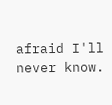afraid I'll never know.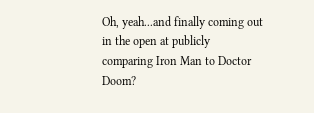Oh, yeah...and finally coming out in the open at publicly comparing Iron Man to Doctor Doom?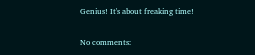Genius! It's about freaking time!

No comments: